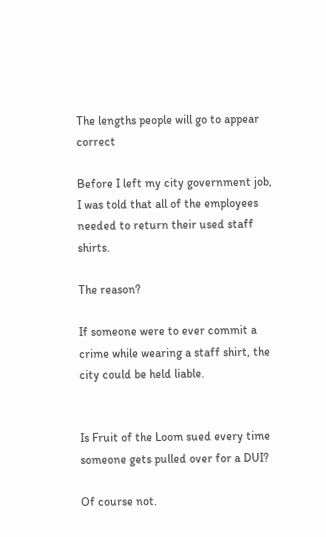The lengths people will go to appear correct

Before I left my city government job, I was told that all of the employees needed to return their used staff shirts.

The reason?

If someone were to ever commit a crime while wearing a staff shirt, the city could be held liable.


Is Fruit of the Loom sued every time someone gets pulled over for a DUI?

Of course not.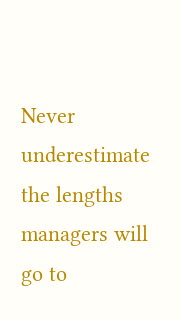Never underestimate the lengths managers will go to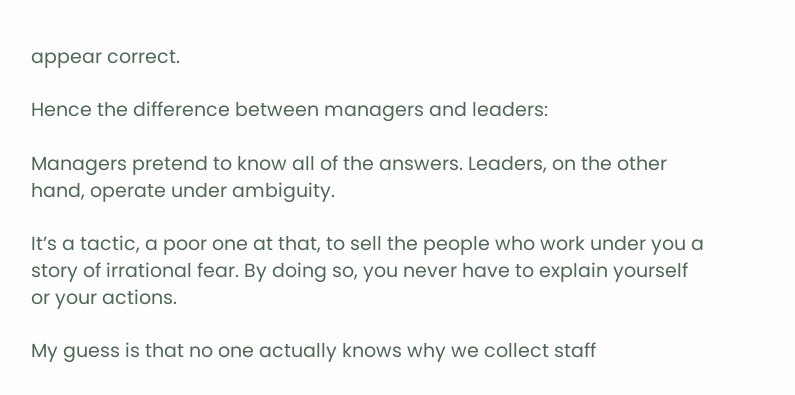appear correct.

Hence the difference between managers and leaders:

Managers pretend to know all of the answers. Leaders, on the other hand, operate under ambiguity.

It’s a tactic, a poor one at that, to sell the people who work under you a story of irrational fear. By doing so, you never have to explain yourself or your actions.

My guess is that no one actually knows why we collect staff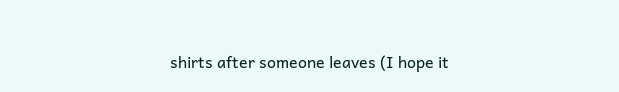shirts after someone leaves (I hope it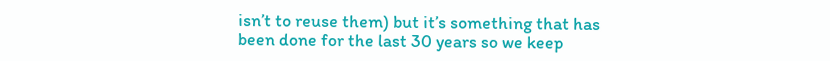isn’t to reuse them) but it’s something that has been done for the last 30 years so we keep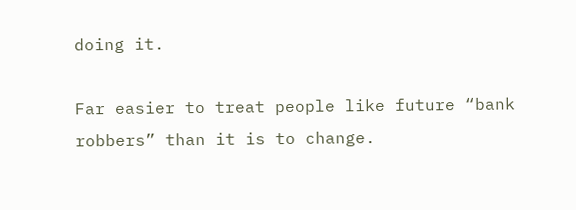doing it.

Far easier to treat people like future “bank robbers” than it is to change.